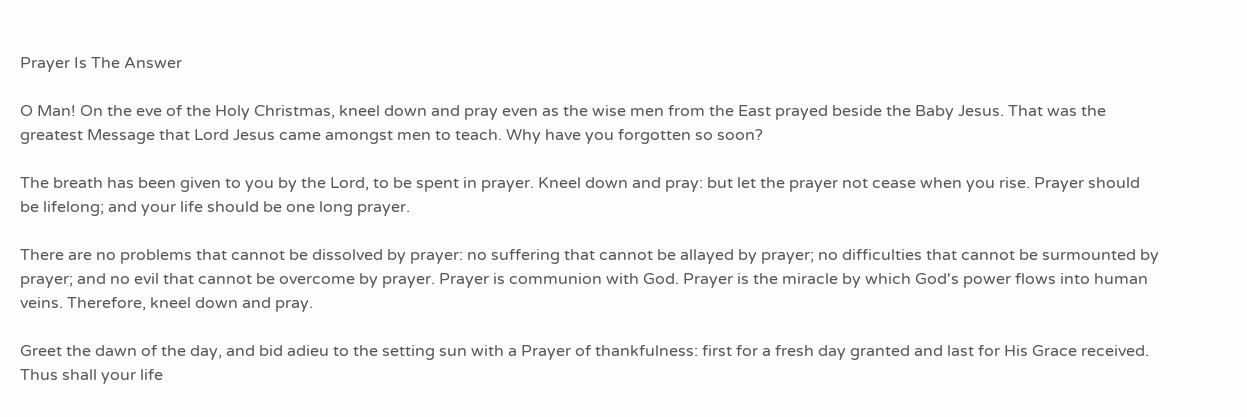Prayer Is The Answer

O Man! On the eve of the Holy Christmas, kneel down and pray even as the wise men from the East prayed beside the Baby Jesus. That was the greatest Message that Lord Jesus came amongst men to teach. Why have you forgotten so soon?

The breath has been given to you by the Lord, to be spent in prayer. Kneel down and pray: but let the prayer not cease when you rise. Prayer should be lifelong; and your life should be one long prayer.

There are no problems that cannot be dissolved by prayer: no suffering that cannot be allayed by prayer; no difficulties that cannot be surmounted by prayer; and no evil that cannot be overcome by prayer. Prayer is communion with God. Prayer is the miracle by which God's power flows into human veins. Therefore, kneel down and pray.

Greet the dawn of the day, and bid adieu to the setting sun with a Prayer of thankfulness: first for a fresh day granted and last for His Grace received. Thus shall your life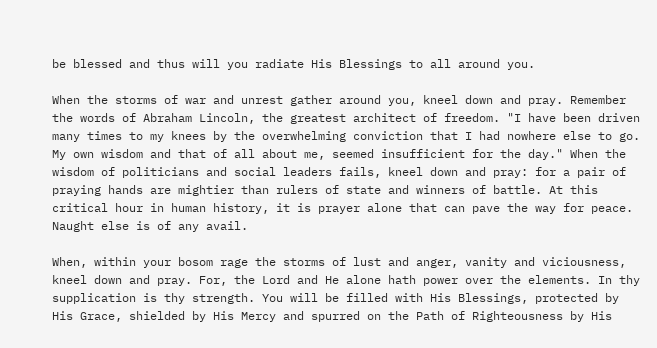be blessed and thus will you radiate His Blessings to all around you.

When the storms of war and unrest gather around you, kneel down and pray. Remember the words of Abraham Lincoln, the greatest architect of freedom. "I have been driven many times to my knees by the overwhelming conviction that I had nowhere else to go. My own wisdom and that of all about me, seemed insufficient for the day." When the wisdom of politicians and social leaders fails, kneel down and pray: for a pair of praying hands are mightier than rulers of state and winners of battle. At this critical hour in human history, it is prayer alone that can pave the way for peace. Naught else is of any avail.

When, within your bosom rage the storms of lust and anger, vanity and viciousness, kneel down and pray. For, the Lord and He alone hath power over the elements. In thy supplication is thy strength. You will be filled with His Blessings, protected by His Grace, shielded by His Mercy and spurred on the Path of Righteousness by His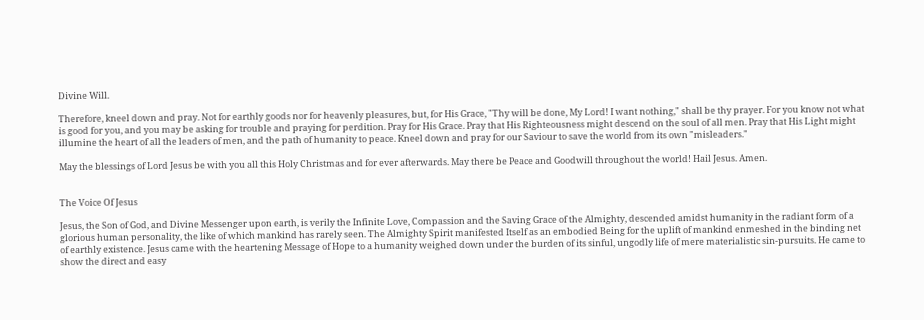Divine Will.

Therefore, kneel down and pray. Not for earthly goods nor for heavenly pleasures, but, for His Grace, "Thy will be done, My Lord! I want nothing," shall be thy prayer. For you know not what is good for you, and you may be asking for trouble and praying for perdition. Pray for His Grace. Pray that His Righteousness might descend on the soul of all men. Pray that His Light might illumine the heart of all the leaders of men, and the path of humanity to peace. Kneel down and pray for our Saviour to save the world from its own "misleaders."

May the blessings of Lord Jesus be with you all this Holy Christmas and for ever afterwards. May there be Peace and Goodwill throughout the world! Hail Jesus. Amen.


The Voice Of Jesus

Jesus, the Son of God, and Divine Messenger upon earth, is verily the Infinite Love, Compassion and the Saving Grace of the Almighty, descended amidst humanity in the radiant form of a glorious human personality, the like of which mankind has rarely seen. The Almighty Spirit manifested Itself as an embodied Being for the uplift of mankind enmeshed in the binding net of earthly existence. Jesus came with the heartening Message of Hope to a humanity weighed down under the burden of its sinful, ungodly life of mere materialistic sin-pursuits. He came to show the direct and easy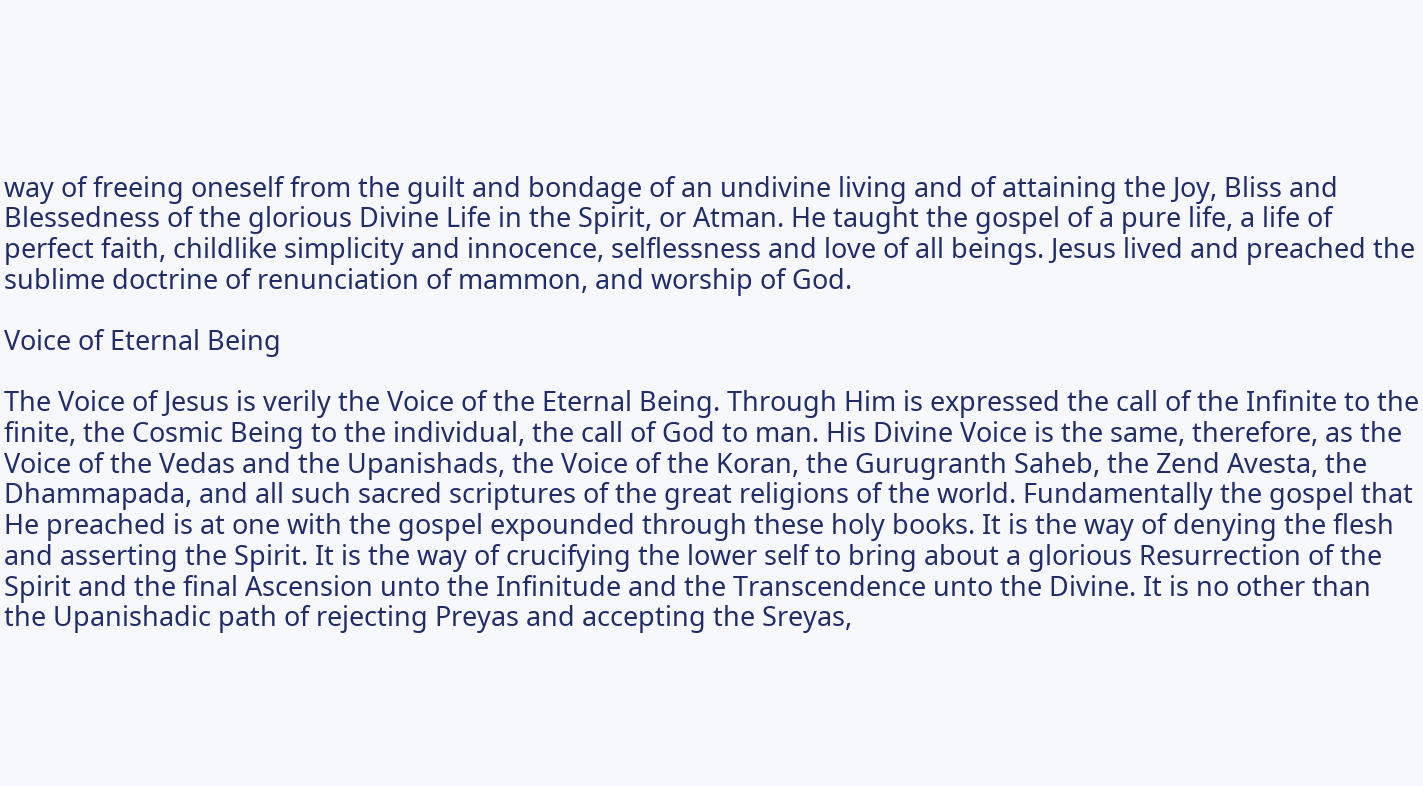way of freeing oneself from the guilt and bondage of an undivine living and of attaining the Joy, Bliss and Blessedness of the glorious Divine Life in the Spirit, or Atman. He taught the gospel of a pure life, a life of perfect faith, childlike simplicity and innocence, selflessness and love of all beings. Jesus lived and preached the sublime doctrine of renunciation of mammon, and worship of God.

Voice of Eternal Being

The Voice of Jesus is verily the Voice of the Eternal Being. Through Him is expressed the call of the Infinite to the finite, the Cosmic Being to the individual, the call of God to man. His Divine Voice is the same, therefore, as the Voice of the Vedas and the Upanishads, the Voice of the Koran, the Gurugranth Saheb, the Zend Avesta, the Dhammapada, and all such sacred scriptures of the great religions of the world. Fundamentally the gospel that He preached is at one with the gospel expounded through these holy books. It is the way of denying the flesh and asserting the Spirit. It is the way of crucifying the lower self to bring about a glorious Resurrection of the Spirit and the final Ascension unto the Infinitude and the Transcendence unto the Divine. It is no other than the Upanishadic path of rejecting Preyas and accepting the Sreyas,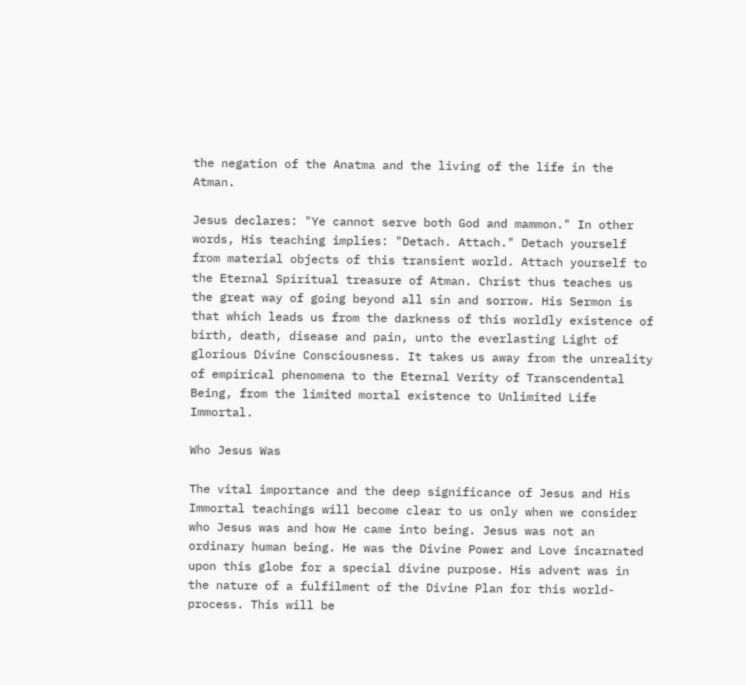the negation of the Anatma and the living of the life in the Atman.

Jesus declares: "Ye cannot serve both God and mammon." In other words, His teaching implies: "Detach. Attach." Detach yourself from material objects of this transient world. Attach yourself to the Eternal Spiritual treasure of Atman. Christ thus teaches us the great way of going beyond all sin and sorrow. His Sermon is that which leads us from the darkness of this worldly existence of birth, death, disease and pain, unto the everlasting Light of glorious Divine Consciousness. It takes us away from the unreality of empirical phenomena to the Eternal Verity of Transcendental Being, from the limited mortal existence to Unlimited Life Immortal.

Who Jesus Was

The vital importance and the deep significance of Jesus and His Immortal teachings will become clear to us only when we consider who Jesus was and how He came into being. Jesus was not an ordinary human being. He was the Divine Power and Love incarnated upon this globe for a special divine purpose. His advent was in the nature of a fulfilment of the Divine Plan for this world-process. This will be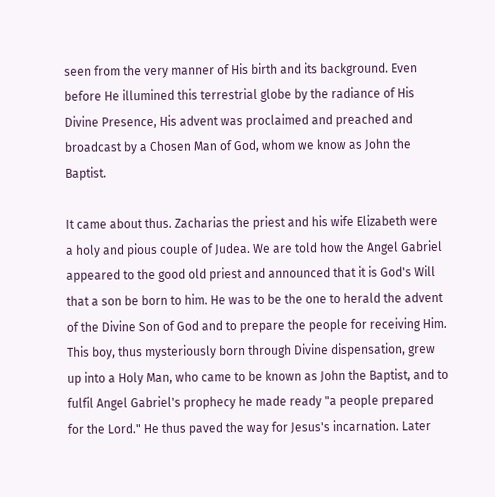seen from the very manner of His birth and its background. Even before He illumined this terrestrial globe by the radiance of His Divine Presence, His advent was proclaimed and preached and broadcast by a Chosen Man of God, whom we know as John the Baptist.

It came about thus. Zacharias the priest and his wife Elizabeth were a holy and pious couple of Judea. We are told how the Angel Gabriel appeared to the good old priest and announced that it is God's Will that a son be born to him. He was to be the one to herald the advent of the Divine Son of God and to prepare the people for receiving Him. This boy, thus mysteriously born through Divine dispensation, grew up into a Holy Man, who came to be known as John the Baptist, and to fulfil Angel Gabriel's prophecy he made ready "a people prepared for the Lord." He thus paved the way for Jesus's incarnation. Later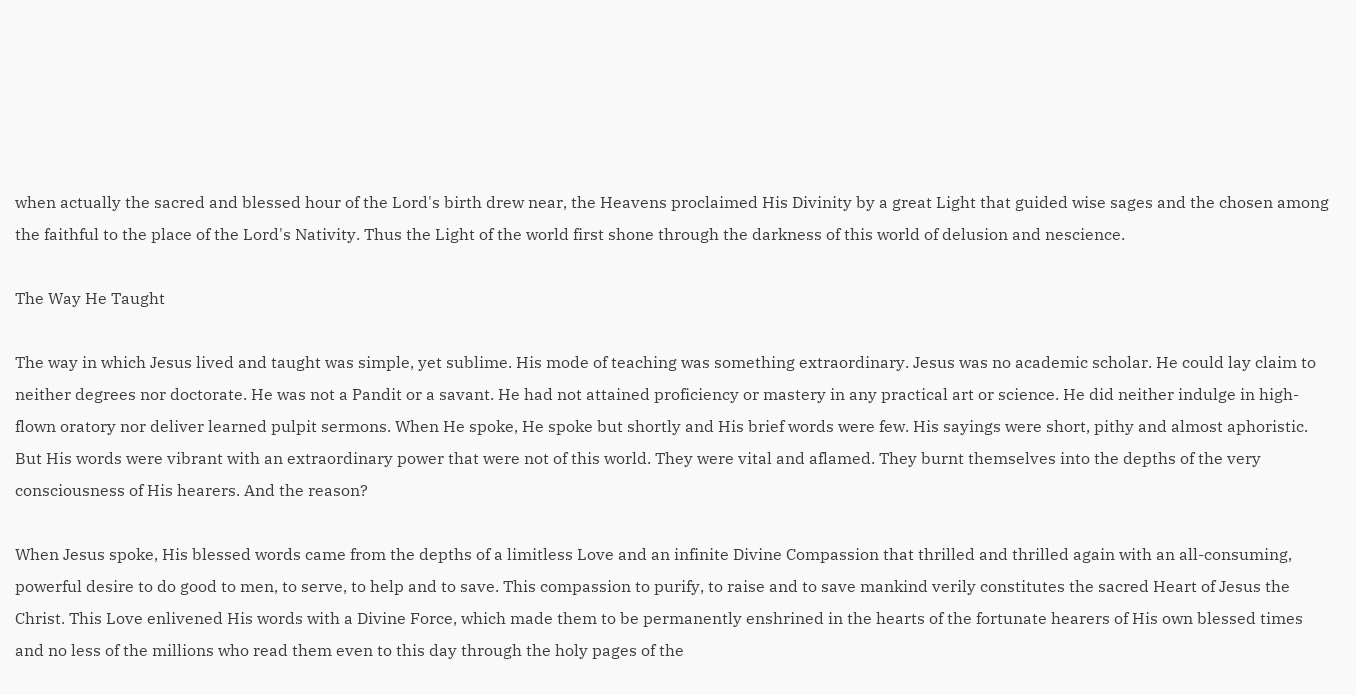when actually the sacred and blessed hour of the Lord's birth drew near, the Heavens proclaimed His Divinity by a great Light that guided wise sages and the chosen among the faithful to the place of the Lord's Nativity. Thus the Light of the world first shone through the darkness of this world of delusion and nescience.

The Way He Taught

The way in which Jesus lived and taught was simple, yet sublime. His mode of teaching was something extraordinary. Jesus was no academic scholar. He could lay claim to neither degrees nor doctorate. He was not a Pandit or a savant. He had not attained proficiency or mastery in any practical art or science. He did neither indulge in high-flown oratory nor deliver learned pulpit sermons. When He spoke, He spoke but shortly and His brief words were few. His sayings were short, pithy and almost aphoristic. But His words were vibrant with an extraordinary power that were not of this world. They were vital and aflamed. They burnt themselves into the depths of the very consciousness of His hearers. And the reason?

When Jesus spoke, His blessed words came from the depths of a limitless Love and an infinite Divine Compassion that thrilled and thrilled again with an all-consuming, powerful desire to do good to men, to serve, to help and to save. This compassion to purify, to raise and to save mankind verily constitutes the sacred Heart of Jesus the Christ. This Love enlivened His words with a Divine Force, which made them to be permanently enshrined in the hearts of the fortunate hearers of His own blessed times and no less of the millions who read them even to this day through the holy pages of the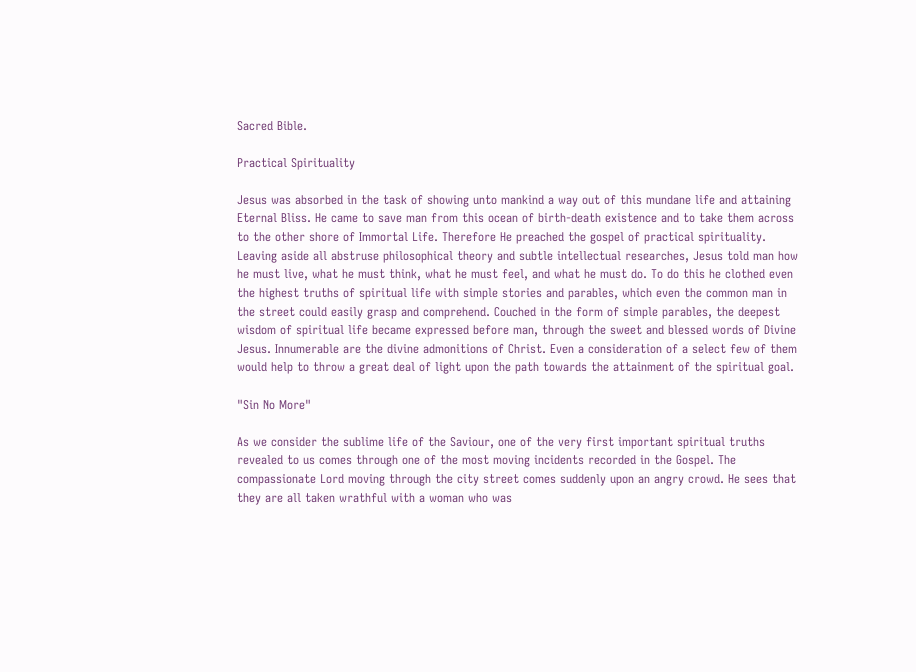Sacred Bible.

Practical Spirituality

Jesus was absorbed in the task of showing unto mankind a way out of this mundane life and attaining Eternal Bliss. He came to save man from this ocean of birth-death existence and to take them across to the other shore of Immortal Life. Therefore He preached the gospel of practical spirituality. Leaving aside all abstruse philosophical theory and subtle intellectual researches, Jesus told man how he must live, what he must think, what he must feel, and what he must do. To do this he clothed even the highest truths of spiritual life with simple stories and parables, which even the common man in the street could easily grasp and comprehend. Couched in the form of simple parables, the deepest wisdom of spiritual life became expressed before man, through the sweet and blessed words of Divine Jesus. Innumerable are the divine admonitions of Christ. Even a consideration of a select few of them would help to throw a great deal of light upon the path towards the attainment of the spiritual goal.

"Sin No More"

As we consider the sublime life of the Saviour, one of the very first important spiritual truths revealed to us comes through one of the most moving incidents recorded in the Gospel. The compassionate Lord moving through the city street comes suddenly upon an angry crowd. He sees that they are all taken wrathful with a woman who was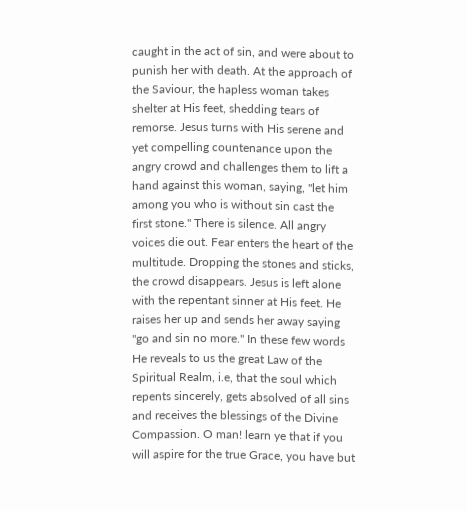caught in the act of sin, and were about to punish her with death. At the approach of the Saviour, the hapless woman takes shelter at His feet, shedding tears of remorse. Jesus turns with His serene and yet compelling countenance upon the angry crowd and challenges them to lift a hand against this woman, saying, "let him among you who is without sin cast the first stone." There is silence. All angry voices die out. Fear enters the heart of the multitude. Dropping the stones and sticks, the crowd disappears. Jesus is left alone with the repentant sinner at His feet. He raises her up and sends her away saying "go and sin no more." In these few words He reveals to us the great Law of the Spiritual Realm, i.e, that the soul which repents sincerely, gets absolved of all sins and receives the blessings of the Divine Compassion. O man! learn ye that if you will aspire for the true Grace, you have but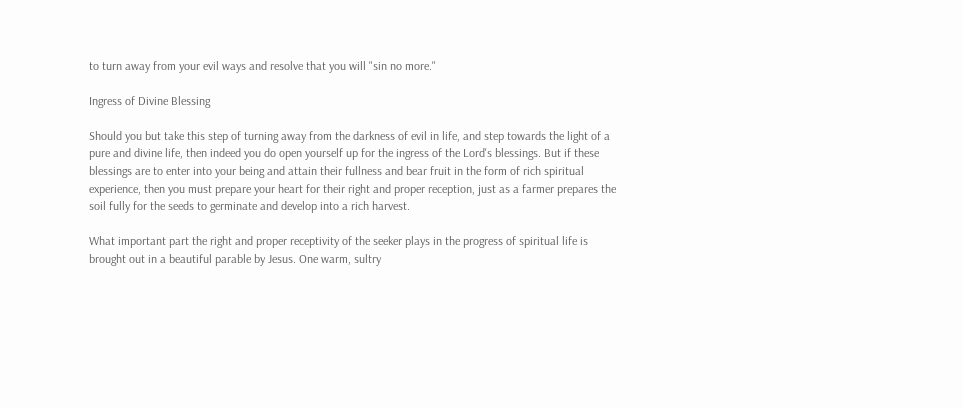to turn away from your evil ways and resolve that you will "sin no more."

Ingress of Divine Blessing

Should you but take this step of turning away from the darkness of evil in life, and step towards the light of a pure and divine life, then indeed you do open yourself up for the ingress of the Lord's blessings. But if these blessings are to enter into your being and attain their fullness and bear fruit in the form of rich spiritual experience, then you must prepare your heart for their right and proper reception, just as a farmer prepares the soil fully for the seeds to germinate and develop into a rich harvest.

What important part the right and proper receptivity of the seeker plays in the progress of spiritual life is brought out in a beautiful parable by Jesus. One warm, sultry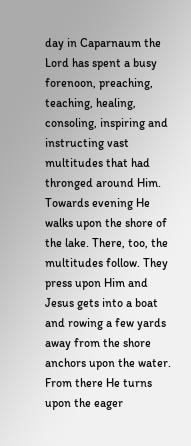day in Caparnaum the Lord has spent a busy forenoon, preaching, teaching, healing, consoling, inspiring and instructing vast multitudes that had thronged around Him. Towards evening He walks upon the shore of the lake. There, too, the multitudes follow. They press upon Him and Jesus gets into a boat and rowing a few yards away from the shore anchors upon the water. From there He turns upon the eager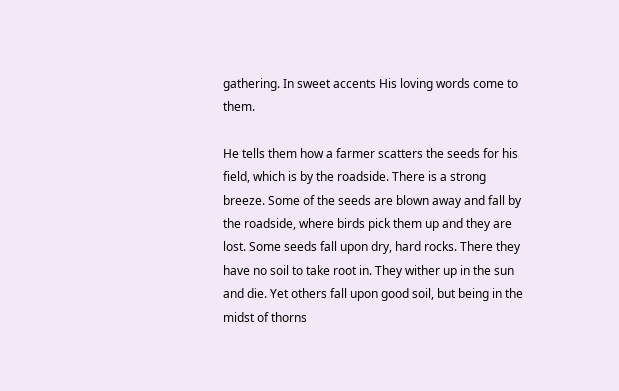gathering. In sweet accents His loving words come to them.

He tells them how a farmer scatters the seeds for his field, which is by the roadside. There is a strong breeze. Some of the seeds are blown away and fall by the roadside, where birds pick them up and they are lost. Some seeds fall upon dry, hard rocks. There they have no soil to take root in. They wither up in the sun and die. Yet others fall upon good soil, but being in the midst of thorns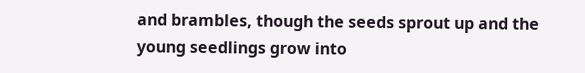and brambles, though the seeds sprout up and the young seedlings grow into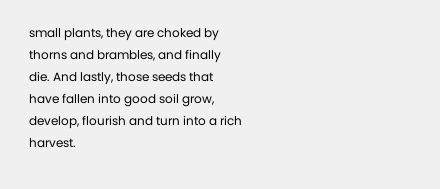small plants, they are choked by thorns and brambles, and finally die. And lastly, those seeds that have fallen into good soil grow, develop, flourish and turn into a rich harvest.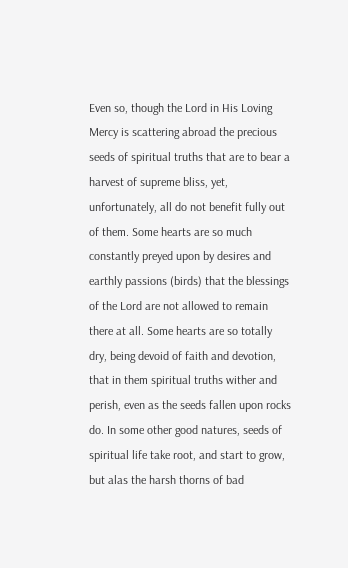Even so, though the Lord in His Loving Mercy is scattering abroad the precious seeds of spiritual truths that are to bear a harvest of supreme bliss, yet, unfortunately, all do not benefit fully out of them. Some hearts are so much constantly preyed upon by desires and earthly passions (birds) that the blessings of the Lord are not allowed to remain there at all. Some hearts are so totally dry, being devoid of faith and devotion, that in them spiritual truths wither and perish, even as the seeds fallen upon rocks do. In some other good natures, seeds of spiritual life take root, and start to grow, but alas the harsh thorns of bad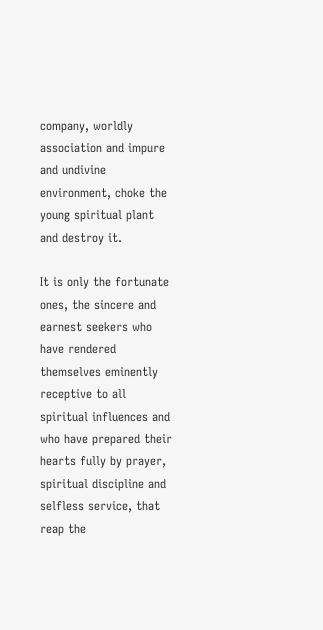company, worldly association and impure and undivine environment, choke the young spiritual plant and destroy it.

It is only the fortunate ones, the sincere and earnest seekers who have rendered themselves eminently receptive to all spiritual influences and who have prepared their hearts fully by prayer, spiritual discipline and selfless service, that reap the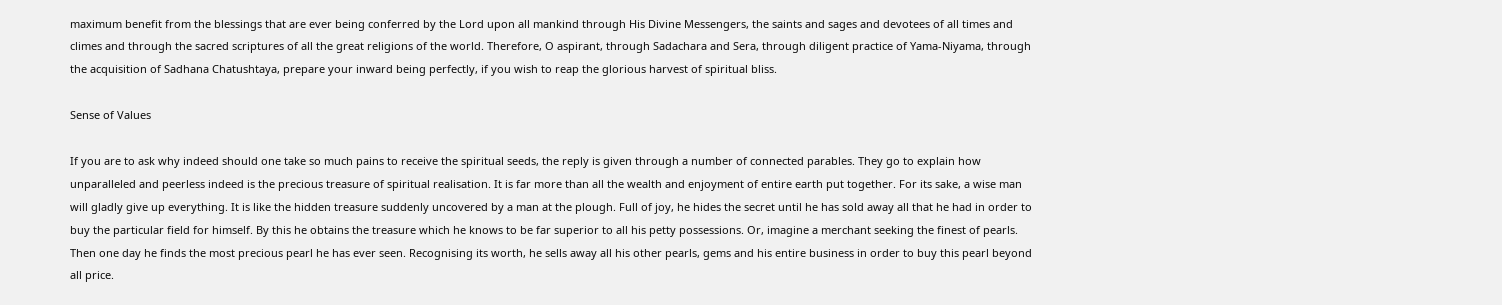maximum benefit from the blessings that are ever being conferred by the Lord upon all mankind through His Divine Messengers, the saints and sages and devotees of all times and climes and through the sacred scriptures of all the great religions of the world. Therefore, O aspirant, through Sadachara and Sera, through diligent practice of Yama-Niyama, through the acquisition of Sadhana Chatushtaya, prepare your inward being perfectly, if you wish to reap the glorious harvest of spiritual bliss.

Sense of Values

If you are to ask why indeed should one take so much pains to receive the spiritual seeds, the reply is given through a number of connected parables. They go to explain how unparalleled and peerless indeed is the precious treasure of spiritual realisation. It is far more than all the wealth and enjoyment of entire earth put together. For its sake, a wise man will gladly give up everything. It is like the hidden treasure suddenly uncovered by a man at the plough. Full of joy, he hides the secret until he has sold away all that he had in order to buy the particular field for himself. By this he obtains the treasure which he knows to be far superior to all his petty possessions. Or, imagine a merchant seeking the finest of pearls. Then one day he finds the most precious pearl he has ever seen. Recognising its worth, he sells away all his other pearls, gems and his entire business in order to buy this pearl beyond all price.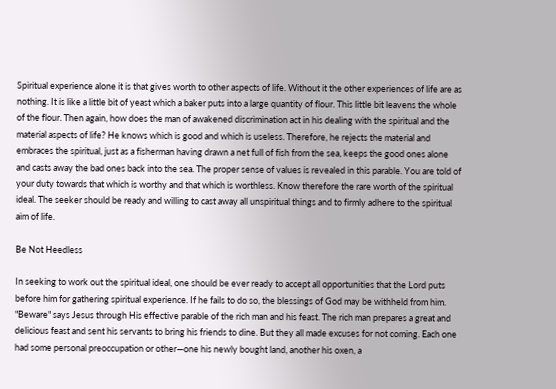Spiritual experience alone it is that gives worth to other aspects of life. Without it the other experiences of life are as nothing. It is like a little bit of yeast which a baker puts into a large quantity of flour. This little bit leavens the whole of the flour. Then again, how does the man of awakened discrimination act in his dealing with the spiritual and the material aspects of life? He knows which is good and which is useless. Therefore, he rejects the material and embraces the spiritual, just as a fisherman having drawn a net full of fish from the sea, keeps the good ones alone and casts away the bad ones back into the sea. The proper sense of values is revealed in this parable. You are told of your duty towards that which is worthy and that which is worthless. Know therefore the rare worth of the spiritual ideal. The seeker should be ready and willing to cast away all unspiritual things and to firmly adhere to the spiritual aim of life.

Be Not Heedless

In seeking to work out the spiritual ideal, one should be ever ready to accept all opportunities that the Lord puts before him for gathering spiritual experience. If he fails to do so, the blessings of God may be withheld from him. "Beware" says Jesus through His effective parable of the rich man and his feast. The rich man prepares a great and delicious feast and sent his servants to bring his friends to dine. But they all made excuses for not coming. Each one had some personal preoccupation or other—one his newly bought land, another his oxen, a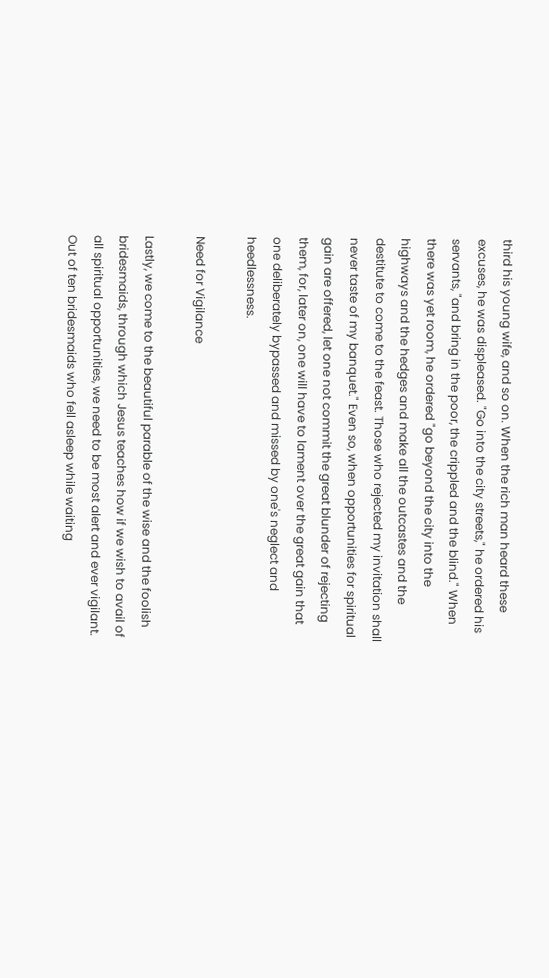third his young wife, and so on. When the rich man heard these excuses, he was displeased. "Go into the city streets," he ordered his servants, "and bring in the poor, the crippled and the blind." When there was yet room, he ordered "go beyond the city into the highways and the hedges and make all the outcastes and the destitute to come to the feast. Those who rejected my invitation shall never taste of my banquet." Even so, when opportunities for spiritual gain are offered, let one not commit the great blunder of rejecting them, for, later on, one will have to lament over the great gain that one deliberately bypassed and missed by one's neglect and heedlessness.

Need for Vigilance

Lastly, we come to the beautiful parable of the wise and the foolish bridesmaids, through which Jesus teaches how if we wish to avail of all spiritual opportunities, we need to be most alert and ever vigilant. Out of ten bridesmaids who fell asleep while waiting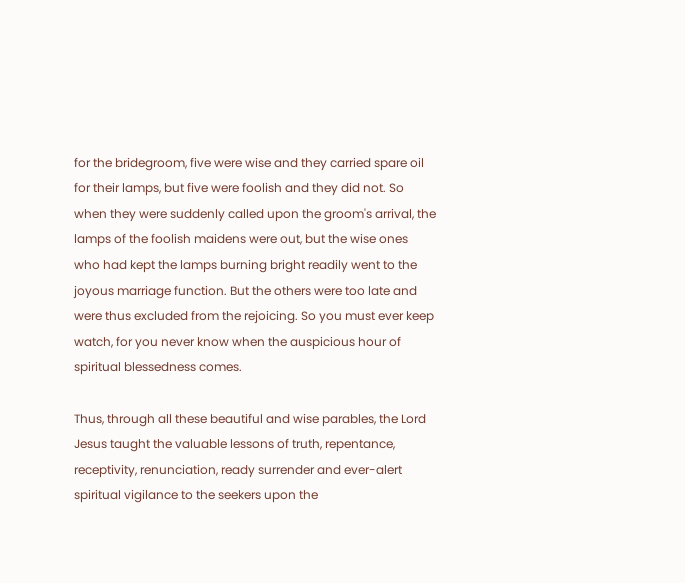for the bridegroom, five were wise and they carried spare oil for their lamps, but five were foolish and they did not. So when they were suddenly called upon the groom's arrival, the lamps of the foolish maidens were out, but the wise ones who had kept the lamps burning bright readily went to the joyous marriage function. But the others were too late and were thus excluded from the rejoicing. So you must ever keep watch, for you never know when the auspicious hour of spiritual blessedness comes.

Thus, through all these beautiful and wise parables, the Lord Jesus taught the valuable lessons of truth, repentance, receptivity, renunciation, ready surrender and ever-alert spiritual vigilance to the seekers upon the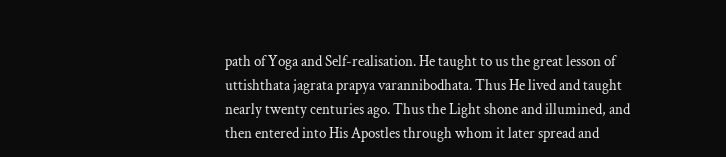path of Yoga and Self-realisation. He taught to us the great lesson of uttishthata jagrata prapya varannibodhata. Thus He lived and taught nearly twenty centuries ago. Thus the Light shone and illumined, and then entered into His Apostles through whom it later spread and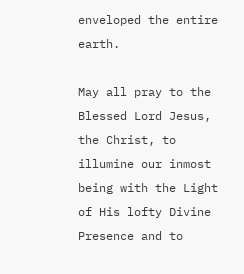enveloped the entire earth.

May all pray to the Blessed Lord Jesus, the Christ, to illumine our inmost being with the Light of His lofty Divine Presence and to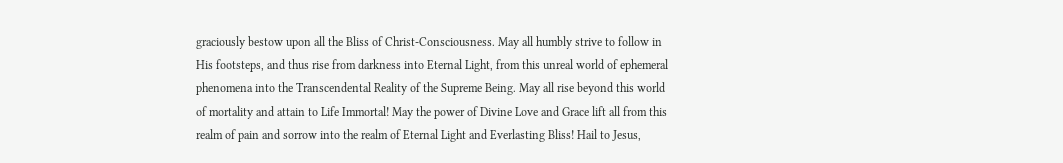graciously bestow upon all the Bliss of Christ-Consciousness. May all humbly strive to follow in His footsteps, and thus rise from darkness into Eternal Light, from this unreal world of ephemeral phenomena into the Transcendental Reality of the Supreme Being. May all rise beyond this world of mortality and attain to Life Immortal! May the power of Divine Love and Grace lift all from this realm of pain and sorrow into the realm of Eternal Light and Everlasting Bliss! Hail to Jesus,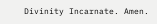Divinity Incarnate. Amen.